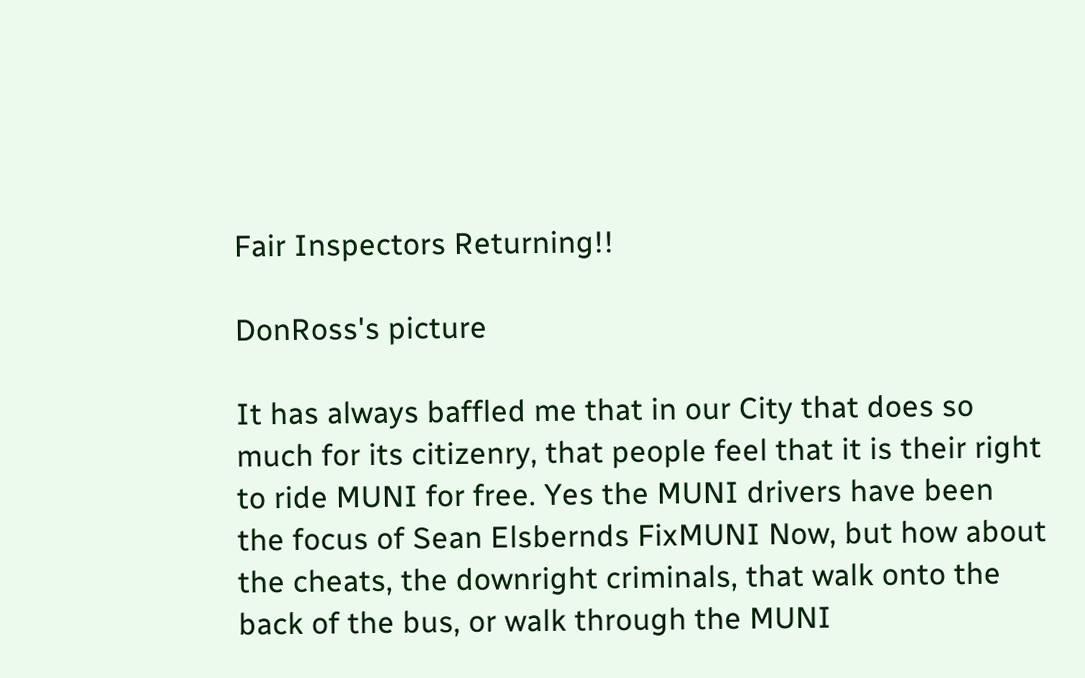Fair Inspectors Returning!!

DonRoss's picture

It has always baffled me that in our City that does so much for its citizenry, that people feel that it is their right to ride MUNI for free. Yes the MUNI drivers have been the focus of Sean Elsbernds FixMUNI Now, but how about the cheats, the downright criminals, that walk onto the back of the bus, or walk through the MUNI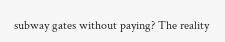subway gates without paying? The reality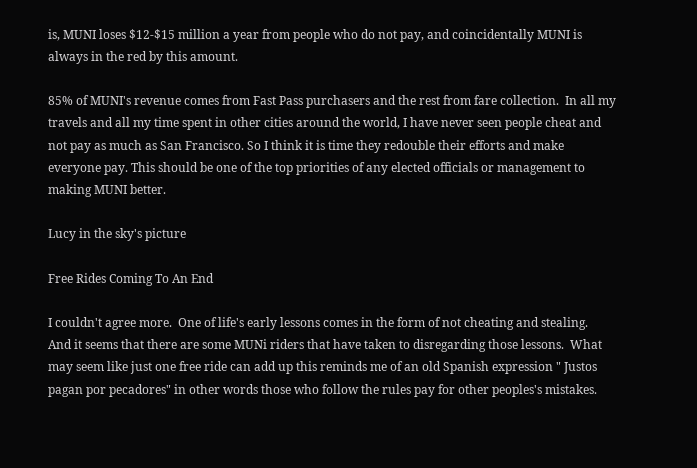is, MUNI loses $12-$15 million a year from people who do not pay, and coincidentally MUNI is always in the red by this amount.

85% of MUNI's revenue comes from Fast Pass purchasers and the rest from fare collection.  In all my travels and all my time spent in other cities around the world, I have never seen people cheat and not pay as much as San Francisco. So I think it is time they redouble their efforts and make everyone pay. This should be one of the top priorities of any elected officials or management to making MUNI better.

Lucy in the sky's picture

Free Rides Coming To An End

I couldn't agree more.  One of life's early lessons comes in the form of not cheating and stealing.  And it seems that there are some MUNi riders that have taken to disregarding those lessons.  What may seem like just one free ride can add up this reminds me of an old Spanish expression " Justos pagan por pecadores" in other words those who follow the rules pay for other peoples's mistakes.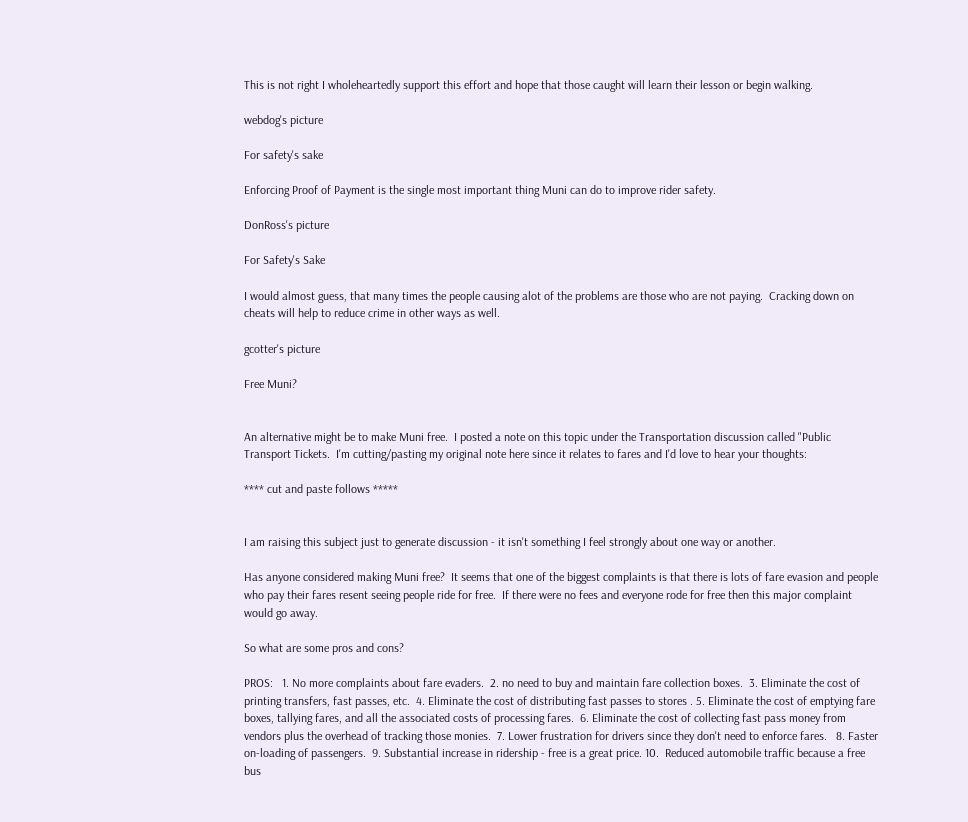This is not right I wholeheartedly support this effort and hope that those caught will learn their lesson or begin walking.

webdog's picture

For safety's sake

Enforcing Proof of Payment is the single most important thing Muni can do to improve rider safety.

DonRoss's picture

For Safety's Sake

I would almost guess, that many times the people causing alot of the problems are those who are not paying.  Cracking down on cheats will help to reduce crime in other ways as well.

gcotter's picture

Free Muni?


An alternative might be to make Muni free.  I posted a note on this topic under the Transportation discussion called "Public Transport Tickets.  I'm cutting/pasting my original note here since it relates to fares and I'd love to hear your thoughts:

**** cut and paste follows *****


I am raising this subject just to generate discussion - it isn't something I feel strongly about one way or another.

Has anyone considered making Muni free?  It seems that one of the biggest complaints is that there is lots of fare evasion and people who pay their fares resent seeing people ride for free.  If there were no fees and everyone rode for free then this major complaint would go away.

So what are some pros and cons?

PROS:   1. No more complaints about fare evaders.  2. no need to buy and maintain fare collection boxes.  3. Eliminate the cost of printing transfers, fast passes, etc.  4. Eliminate the cost of distributing fast passes to stores . 5. Eliminate the cost of emptying fare boxes, tallying fares, and all the associated costs of processing fares.  6. Eliminate the cost of collecting fast pass money from vendors plus the overhead of tracking those monies.  7. Lower frustration for drivers since they don't need to enforce fares.   8. Faster on-loading of passengers.  9. Substantial increase in ridership - free is a great price. 10.  Reduced automobile traffic because a free bus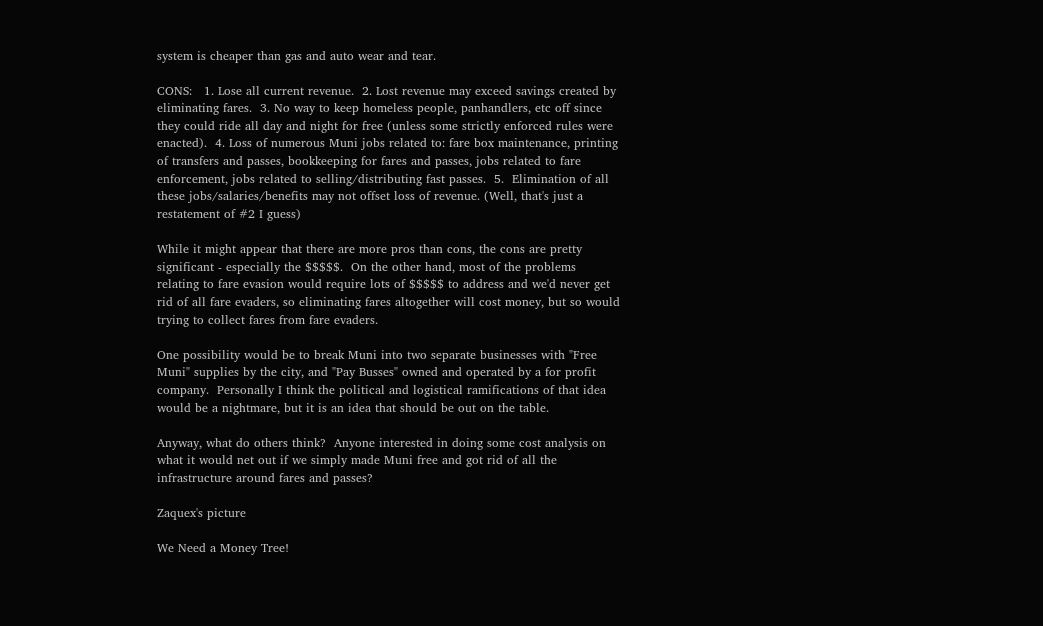system is cheaper than gas and auto wear and tear.

CONS:   1. Lose all current revenue.  2. Lost revenue may exceed savings created by eliminating fares.  3. No way to keep homeless people, panhandlers, etc off since they could ride all day and night for free (unless some strictly enforced rules were enacted).  4. Loss of numerous Muni jobs related to: fare box maintenance, printing of transfers and passes, bookkeeping for fares and passes, jobs related to fare enforcement, jobs related to selling/distributing fast passes.  5.  Elimination of all these jobs/salaries/benefits may not offset loss of revenue. (Well, that's just a restatement of #2 I guess)

While it might appear that there are more pros than cons, the cons are pretty significant - especially the $$$$$.  On the other hand, most of the problems relating to fare evasion would require lots of $$$$$ to address and we'd never get rid of all fare evaders, so eliminating fares altogether will cost money, but so would trying to collect fares from fare evaders.

One possibility would be to break Muni into two separate businesses with "Free Muni" supplies by the city, and "Pay Busses" owned and operated by a for profit company.  Personally I think the political and logistical ramifications of that idea would be a nightmare, but it is an idea that should be out on the table.

Anyway, what do others think?  Anyone interested in doing some cost analysis on what it would net out if we simply made Muni free and got rid of all the infrastructure around fares and passes?

Zaquex's picture

We Need a Money Tree!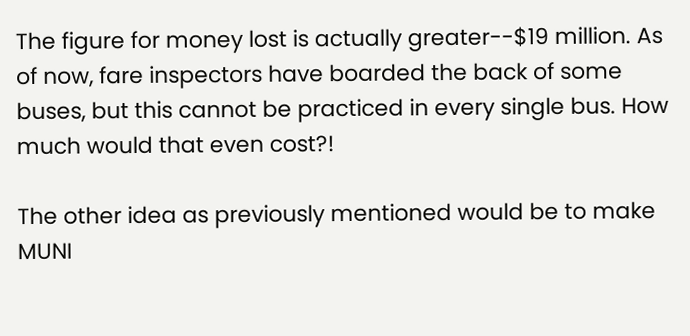The figure for money lost is actually greater--$19 million. As of now, fare inspectors have boarded the back of some buses, but this cannot be practiced in every single bus. How much would that even cost?!

The other idea as previously mentioned would be to make MUNI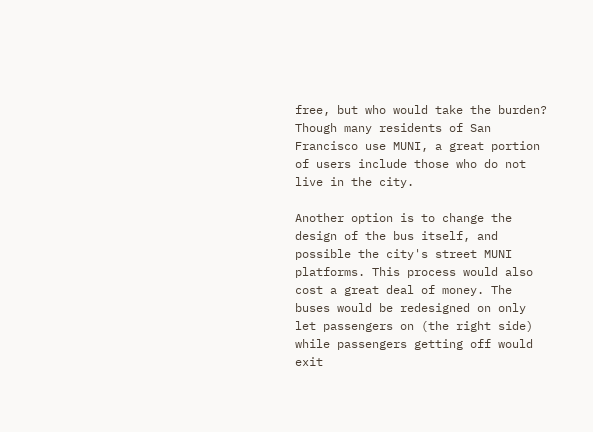free, but who would take the burden? Though many residents of San Francisco use MUNI, a great portion of users include those who do not live in the city.

Another option is to change the design of the bus itself, and possible the city's street MUNI platforms. This process would also cost a great deal of money. The buses would be redesigned on only let passengers on (the right side) while passengers getting off would exit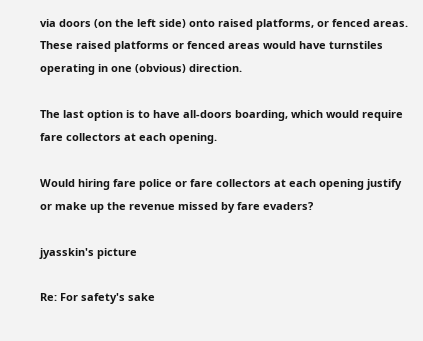via doors (on the left side) onto raised platforms, or fenced areas. These raised platforms or fenced areas would have turnstiles operating in one (obvious) direction.

The last option is to have all-doors boarding, which would require fare collectors at each opening.

Would hiring fare police or fare collectors at each opening justify or make up the revenue missed by fare evaders?

jyasskin's picture

Re: For safety's sake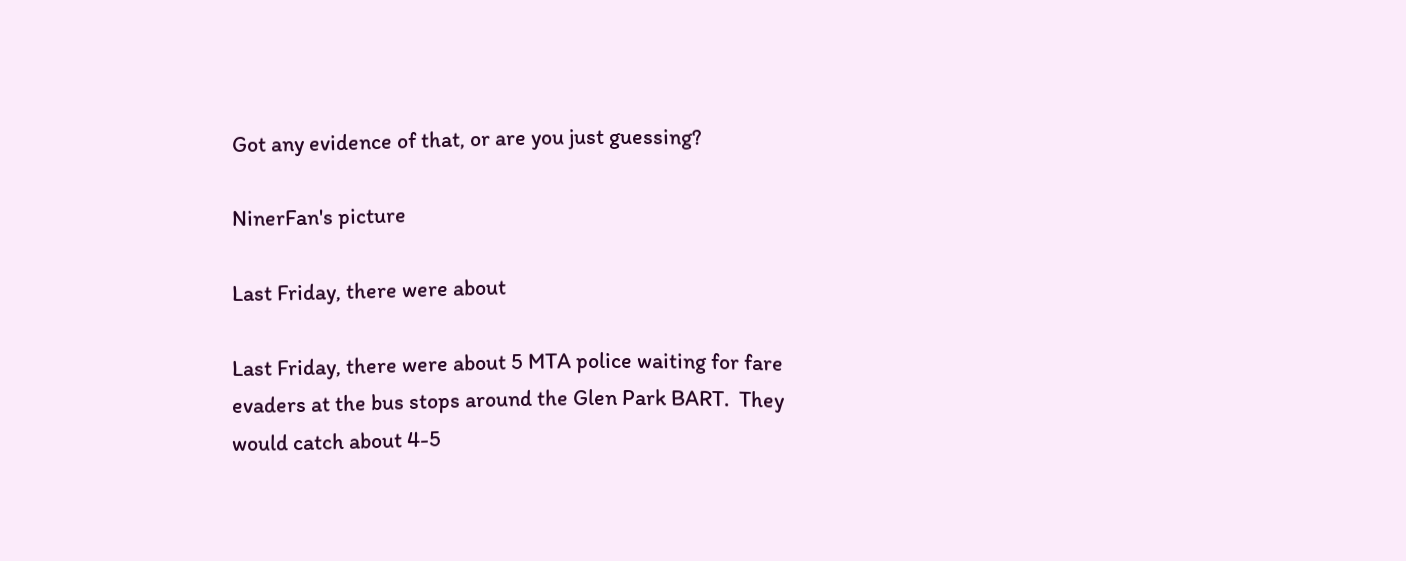Got any evidence of that, or are you just guessing?

NinerFan's picture

Last Friday, there were about

Last Friday, there were about 5 MTA police waiting for fare evaders at the bus stops around the Glen Park BART.  They would catch about 4-5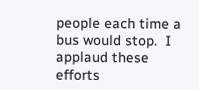people each time a bus would stop.  I applaud these efforts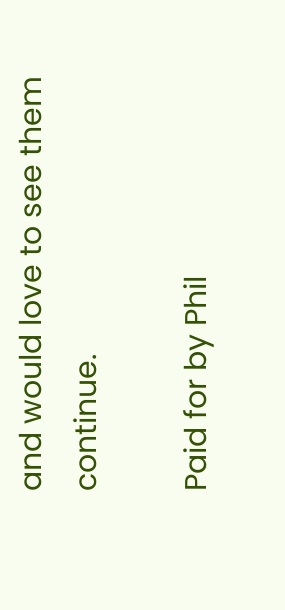and would love to see them continue.

Paid for by Phil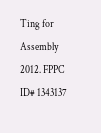Ting for Assembly 2012. FPPC ID# 1343137